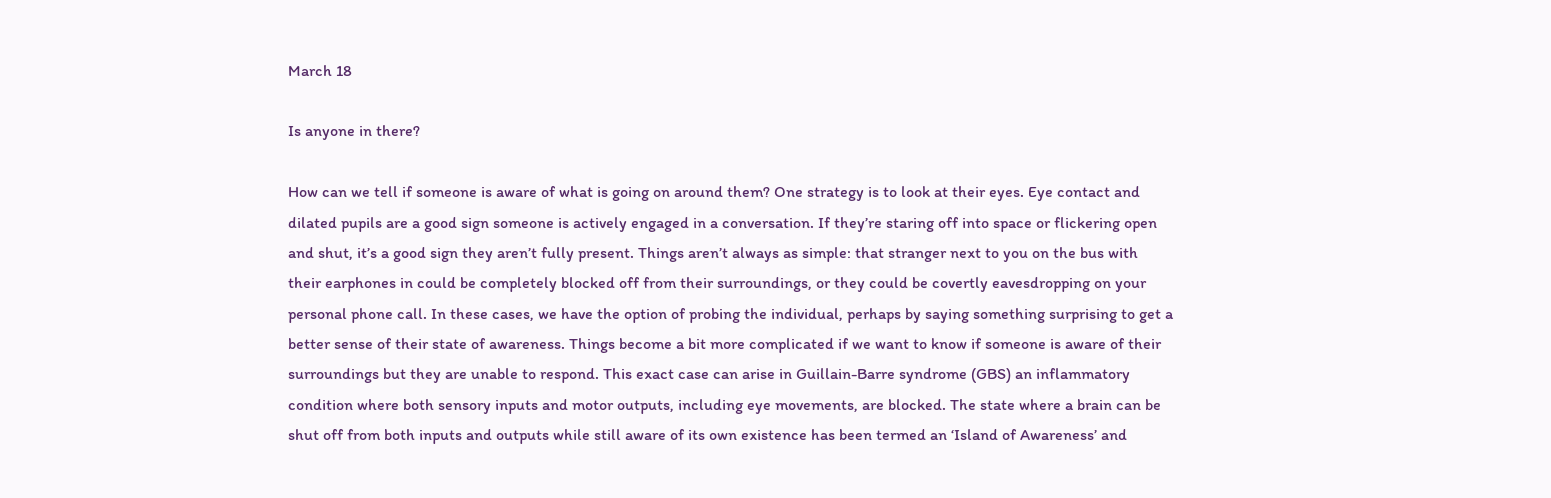March 18

Is anyone in there?

How can we tell if someone is aware of what is going on around them? One strategy is to look at their eyes. Eye contact and dilated pupils are a good sign someone is actively engaged in a conversation. If they’re staring off into space or flickering open and shut, it’s a good sign they aren’t fully present. Things aren’t always as simple: that stranger next to you on the bus with their earphones in could be completely blocked off from their surroundings, or they could be covertly eavesdropping on your personal phone call. In these cases, we have the option of probing the individual, perhaps by saying something surprising to get a better sense of their state of awareness. Things become a bit more complicated if we want to know if someone is aware of their surroundings but they are unable to respond. This exact case can arise in Guillain-Barre syndrome (GBS) an inflammatory condition where both sensory inputs and motor outputs, including eye movements, are blocked. The state where a brain can be shut off from both inputs and outputs while still aware of its own existence has been termed an ‘Island of Awareness’ and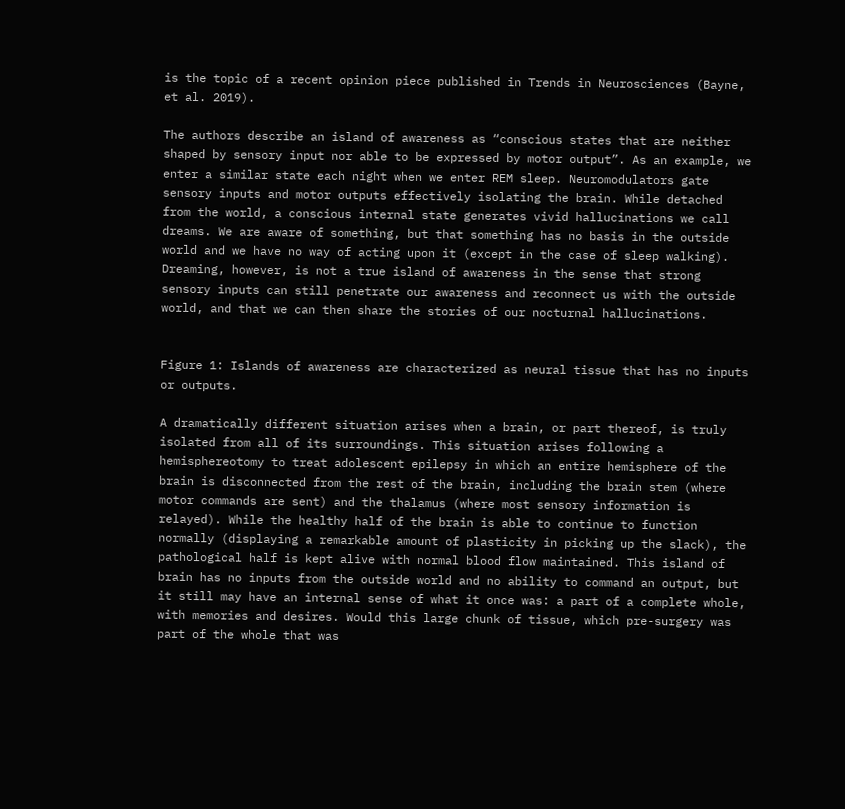is the topic of a recent opinion piece published in Trends in Neurosciences (Bayne, et al. 2019).

The authors describe an island of awareness as “conscious states that are neither shaped by sensory input nor able to be expressed by motor output”. As an example, we enter a similar state each night when we enter REM sleep. Neuromodulators gate sensory inputs and motor outputs effectively isolating the brain. While detached from the world, a conscious internal state generates vivid hallucinations we call dreams. We are aware of something, but that something has no basis in the outside world and we have no way of acting upon it (except in the case of sleep walking). Dreaming, however, is not a true island of awareness in the sense that strong sensory inputs can still penetrate our awareness and reconnect us with the outside world, and that we can then share the stories of our nocturnal hallucinations.


Figure 1: Islands of awareness are characterized as neural tissue that has no inputs or outputs.

A dramatically different situation arises when a brain, or part thereof, is truly isolated from all of its surroundings. This situation arises following a hemisphereotomy to treat adolescent epilepsy in which an entire hemisphere of the brain is disconnected from the rest of the brain, including the brain stem (where motor commands are sent) and the thalamus (where most sensory information is relayed). While the healthy half of the brain is able to continue to function normally (displaying a remarkable amount of plasticity in picking up the slack), the pathological half is kept alive with normal blood flow maintained. This island of brain has no inputs from the outside world and no ability to command an output, but it still may have an internal sense of what it once was: a part of a complete whole, with memories and desires. Would this large chunk of tissue, which pre-surgery was part of the whole that was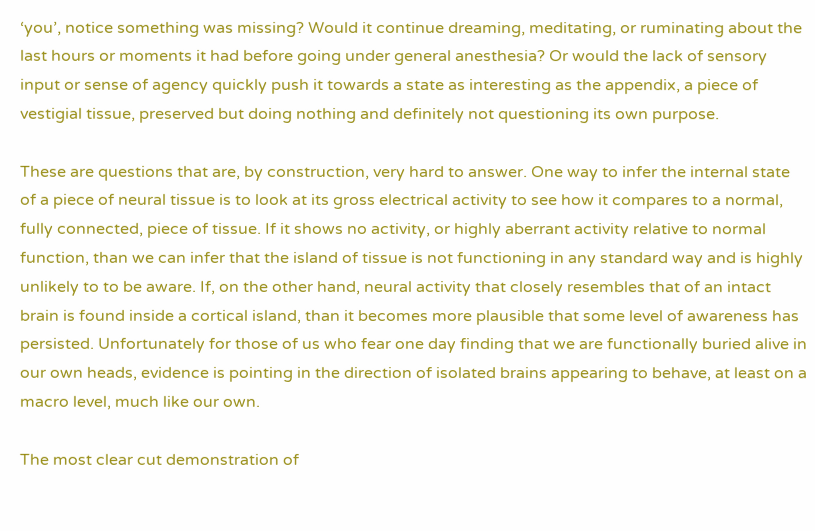‘you’, notice something was missing? Would it continue dreaming, meditating, or ruminating about the last hours or moments it had before going under general anesthesia? Or would the lack of sensory input or sense of agency quickly push it towards a state as interesting as the appendix, a piece of vestigial tissue, preserved but doing nothing and definitely not questioning its own purpose.

These are questions that are, by construction, very hard to answer. One way to infer the internal state of a piece of neural tissue is to look at its gross electrical activity to see how it compares to a normal, fully connected, piece of tissue. If it shows no activity, or highly aberrant activity relative to normal function, than we can infer that the island of tissue is not functioning in any standard way and is highly unlikely to to be aware. If, on the other hand, neural activity that closely resembles that of an intact brain is found inside a cortical island, than it becomes more plausible that some level of awareness has persisted. Unfortunately for those of us who fear one day finding that we are functionally buried alive in our own heads, evidence is pointing in the direction of isolated brains appearing to behave, at least on a macro level, much like our own.

The most clear cut demonstration of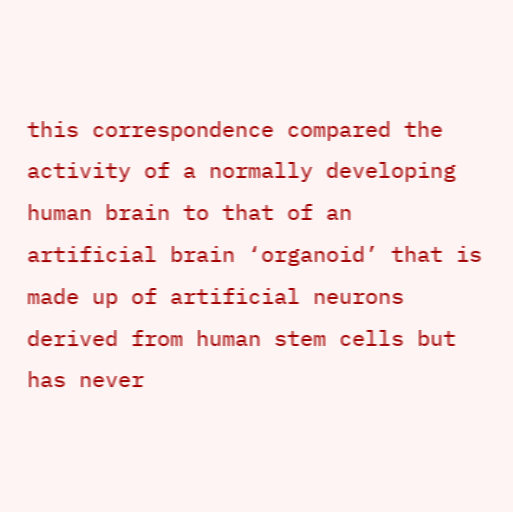this correspondence compared the activity of a normally developing human brain to that of an artificial brain ‘organoid’ that is made up of artificial neurons derived from human stem cells but has never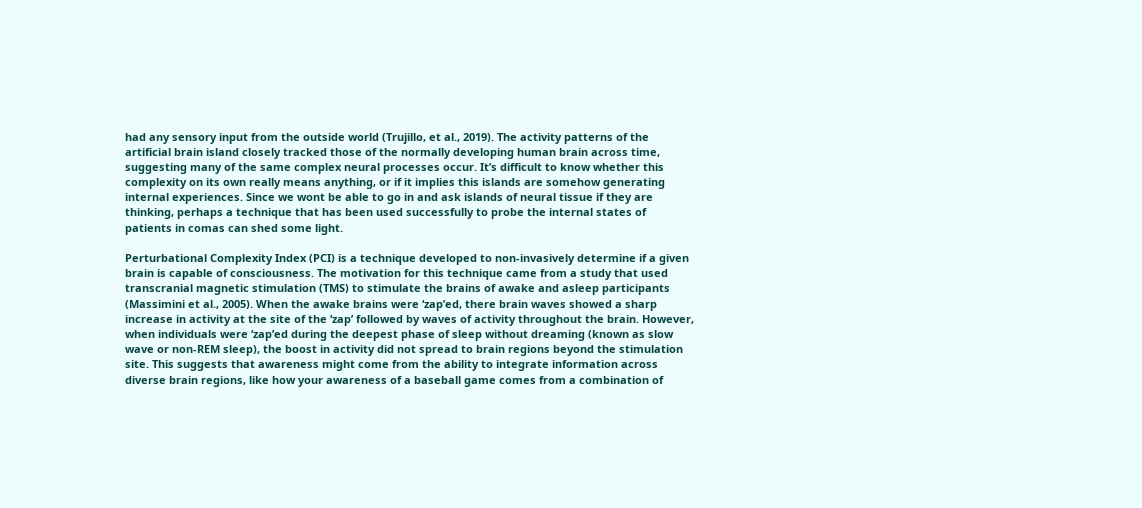had any sensory input from the outside world (Trujillo, et al., 2019). The activity patterns of the artificial brain island closely tracked those of the normally developing human brain across time, suggesting many of the same complex neural processes occur. It’s difficult to know whether this complexity on its own really means anything, or if it implies this islands are somehow generating internal experiences. Since we wont be able to go in and ask islands of neural tissue if they are thinking, perhaps a technique that has been used successfully to probe the internal states of patients in comas can shed some light.

Perturbational Complexity Index (PCI) is a technique developed to non-invasively determine if a given brain is capable of consciousness. The motivation for this technique came from a study that used transcranial magnetic stimulation (TMS) to stimulate the brains of awake and asleep participants (Massimini et al., 2005). When the awake brains were ‘zap’ed, there brain waves showed a sharp increase in activity at the site of the ‘zap’ followed by waves of activity throughout the brain. However, when individuals were ‘zap’ed during the deepest phase of sleep without dreaming (known as slow wave or non-REM sleep), the boost in activity did not spread to brain regions beyond the stimulation site. This suggests that awareness might come from the ability to integrate information across diverse brain regions, like how your awareness of a baseball game comes from a combination of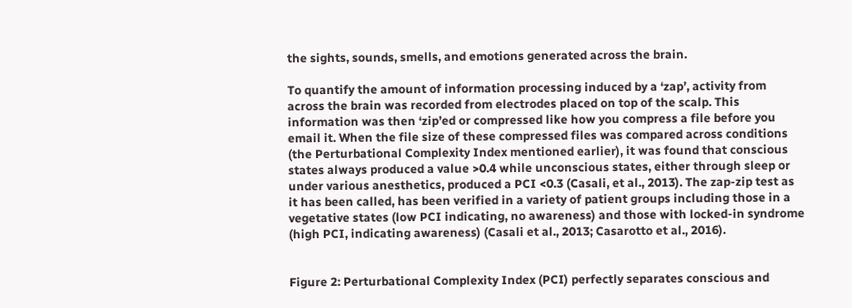the sights, sounds, smells, and emotions generated across the brain.

To quantify the amount of information processing induced by a ‘zap’, activity from across the brain was recorded from electrodes placed on top of the scalp. This information was then ‘zip’ed or compressed like how you compress a file before you email it. When the file size of these compressed files was compared across conditions (the Perturbational Complexity Index mentioned earlier), it was found that conscious states always produced a value >0.4 while unconscious states, either through sleep or under various anesthetics, produced a PCI <0.3 (Casali, et al., 2013). The zap-zip test as it has been called, has been verified in a variety of patient groups including those in a vegetative states (low PCI indicating, no awareness) and those with locked-in syndrome (high PCI, indicating awareness) (Casali et al., 2013; Casarotto et al., 2016).


Figure 2: Perturbational Complexity Index (PCI) perfectly separates conscious and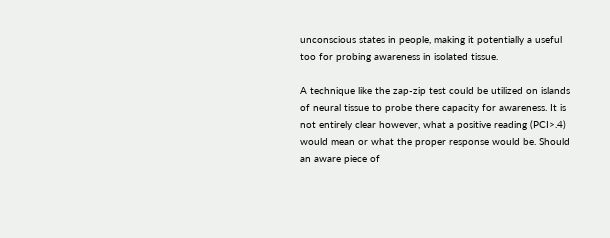unconscious states in people, making it potentially a useful too for probing awareness in isolated tissue.

A technique like the zap-zip test could be utilized on islands of neural tissue to probe there capacity for awareness. It is not entirely clear however, what a positive reading (PCI>.4) would mean or what the proper response would be. Should an aware piece of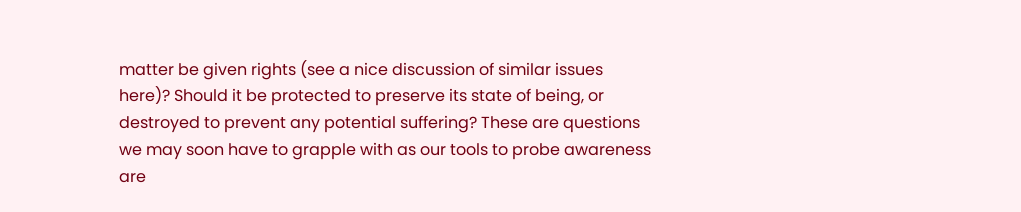matter be given rights (see a nice discussion of similar issues here)? Should it be protected to preserve its state of being, or destroyed to prevent any potential suffering? These are questions we may soon have to grapple with as our tools to probe awareness are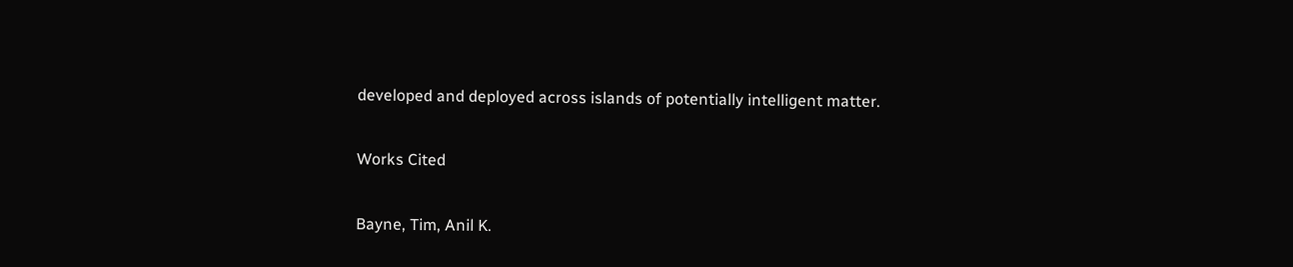developed and deployed across islands of potentially intelligent matter.

Works Cited

Bayne, Tim, Anil K.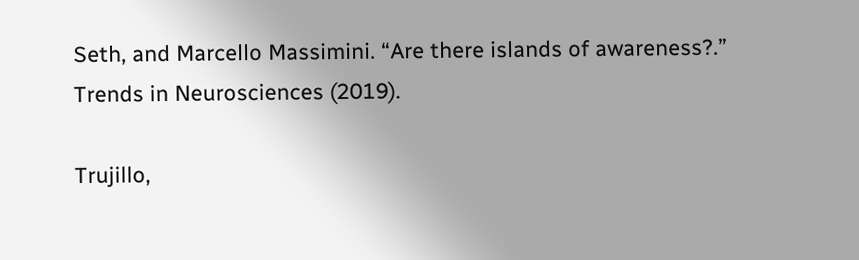Seth, and Marcello Massimini. “Are there islands of awareness?.” Trends in Neurosciences (2019).

Trujillo,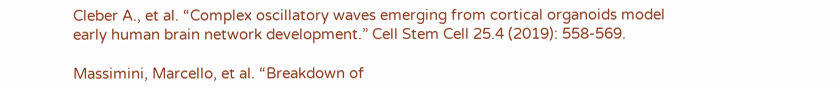Cleber A., et al. “Complex oscillatory waves emerging from cortical organoids model early human brain network development.” Cell Stem Cell 25.4 (2019): 558-569.

Massimini, Marcello, et al. “Breakdown of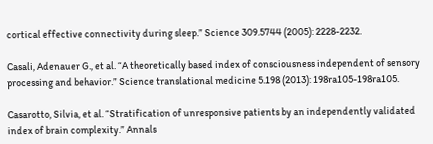cortical effective connectivity during sleep.” Science 309.5744 (2005): 2228-2232.

Casali, Adenauer G., et al. “A theoretically based index of consciousness independent of sensory processing and behavior.” Science translational medicine 5.198 (2013): 198ra105-198ra105.

Casarotto, Silvia, et al. “Stratification of unresponsive patients by an independently validated index of brain complexity.” Annals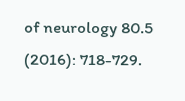of neurology 80.5 (2016): 718-729.